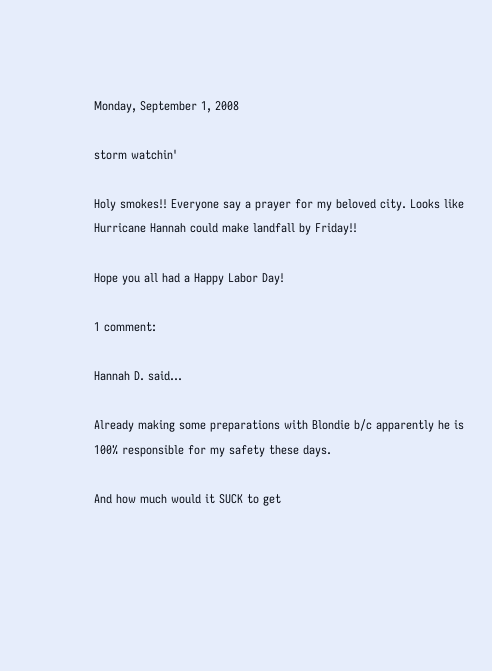Monday, September 1, 2008

storm watchin'

Holy smokes!! Everyone say a prayer for my beloved city. Looks like Hurricane Hannah could make landfall by Friday!!

Hope you all had a Happy Labor Day!

1 comment:

Hannah D. said...

Already making some preparations with Blondie b/c apparently he is 100% responsible for my safety these days.

And how much would it SUCK to get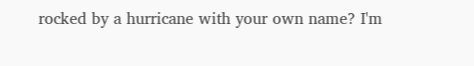rocked by a hurricane with your own name? I'm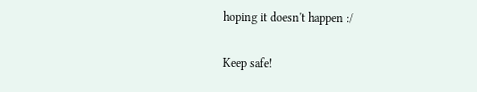hoping it doesn't happen :/

Keep safe!